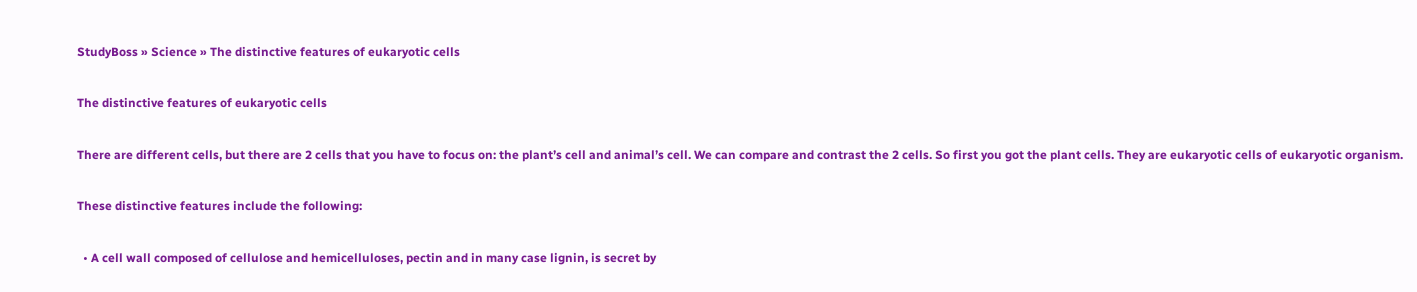StudyBoss » Science » The distinctive features of eukaryotic cells

The distinctive features of eukaryotic cells

There are different cells, but there are 2 cells that you have to focus on: the plant’s cell and animal’s cell. We can compare and contrast the 2 cells. So first you got the plant cells. They are eukaryotic cells of eukaryotic organism.

These distinctive features include the following:

  • A cell wall composed of cellulose and hemicelluloses, pectin and in many case lignin, is secret by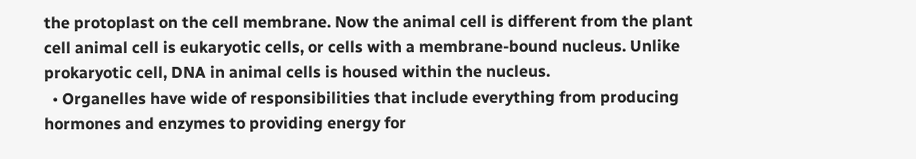the protoplast on the cell membrane. Now the animal cell is different from the plant cell animal cell is eukaryotic cells, or cells with a membrane-bound nucleus. Unlike prokaryotic cell, DNA in animal cells is housed within the nucleus.
  • Organelles have wide of responsibilities that include everything from producing hormones and enzymes to providing energy for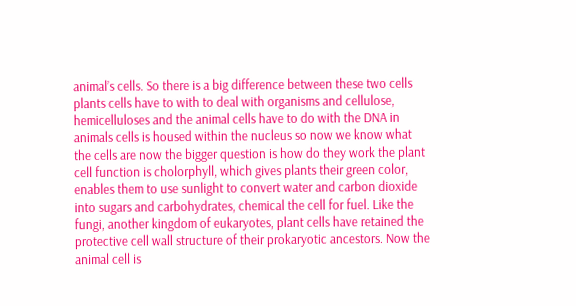animal’s cells. So there is a big difference between these two cells plants cells have to with to deal with organisms and cellulose, hemicelluloses and the animal cells have to do with the DNA in animals cells is housed within the nucleus so now we know what the cells are now the bigger question is how do they work the plant cell function is cholorphyll, which gives plants their green color, enables them to use sunlight to convert water and carbon dioxide into sugars and carbohydrates, chemical the cell for fuel. Like the fungi, another kingdom of eukaryotes, plant cells have retained the protective cell wall structure of their prokaryotic ancestors. Now the animal cell is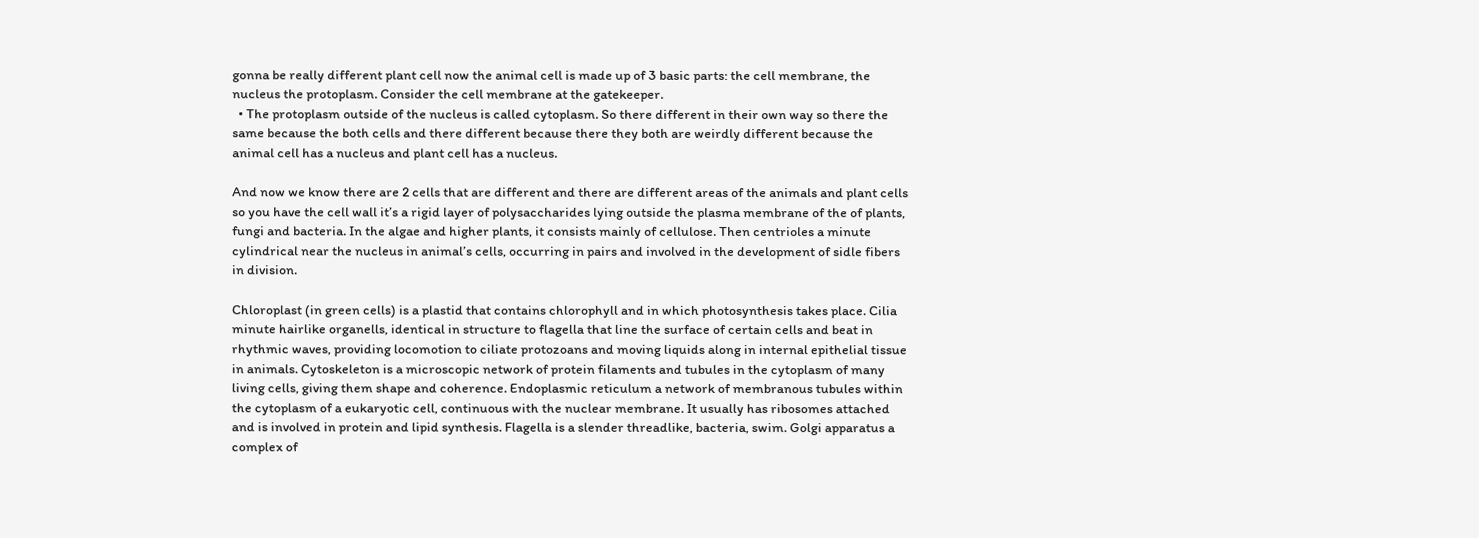gonna be really different plant cell now the animal cell is made up of 3 basic parts: the cell membrane, the nucleus the protoplasm. Consider the cell membrane at the gatekeeper.
  • The protoplasm outside of the nucleus is called cytoplasm. So there different in their own way so there the same because the both cells and there different because there they both are weirdly different because the animal cell has a nucleus and plant cell has a nucleus.

And now we know there are 2 cells that are different and there are different areas of the animals and plant cells so you have the cell wall it’s a rigid layer of polysaccharides lying outside the plasma membrane of the of plants, fungi and bacteria. In the algae and higher plants, it consists mainly of cellulose. Then centrioles a minute cylindrical near the nucleus in animal’s cells, occurring in pairs and involved in the development of sidle fibers in division.

Chloroplast (in green cells) is a plastid that contains chlorophyll and in which photosynthesis takes place. Cilia minute hairlike organells, identical in structure to flagella that line the surface of certain cells and beat in rhythmic waves, providing locomotion to ciliate protozoans and moving liquids along in internal epithelial tissue in animals. Cytoskeleton is a microscopic network of protein filaments and tubules in the cytoplasm of many living cells, giving them shape and coherence. Endoplasmic reticulum a network of membranous tubules within the cytoplasm of a eukaryotic cell, continuous with the nuclear membrane. It usually has ribosomes attached and is involved in protein and lipid synthesis. Flagella is a slender threadlike, bacteria, swim. Golgi apparatus a complex of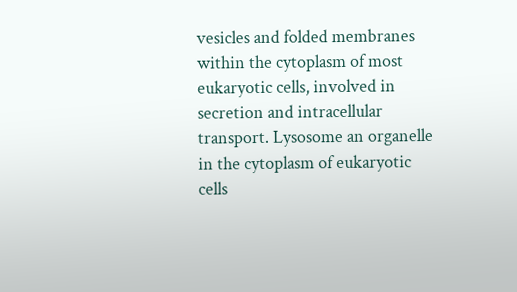vesicles and folded membranes within the cytoplasm of most eukaryotic cells, involved in secretion and intracellular transport. Lysosome an organelle in the cytoplasm of eukaryotic cells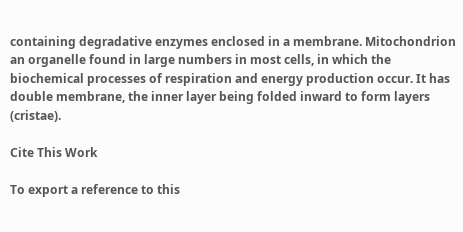containing degradative enzymes enclosed in a membrane. Mitochondrion an organelle found in large numbers in most cells, in which the biochemical processes of respiration and energy production occur. It has double membrane, the inner layer being folded inward to form layers (cristae).

Cite This Work

To export a reference to this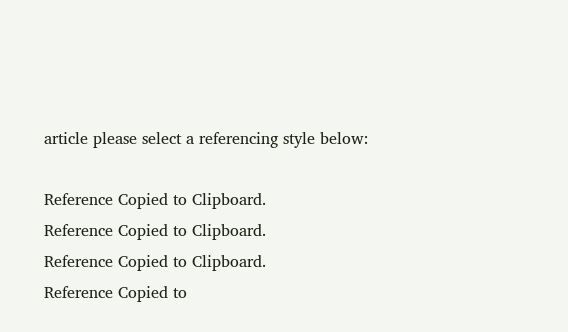article please select a referencing style below:

Reference Copied to Clipboard.
Reference Copied to Clipboard.
Reference Copied to Clipboard.
Reference Copied to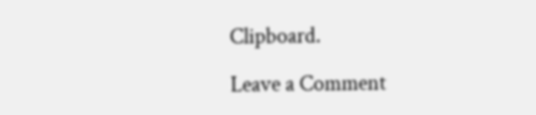Clipboard.

Leave a Comment